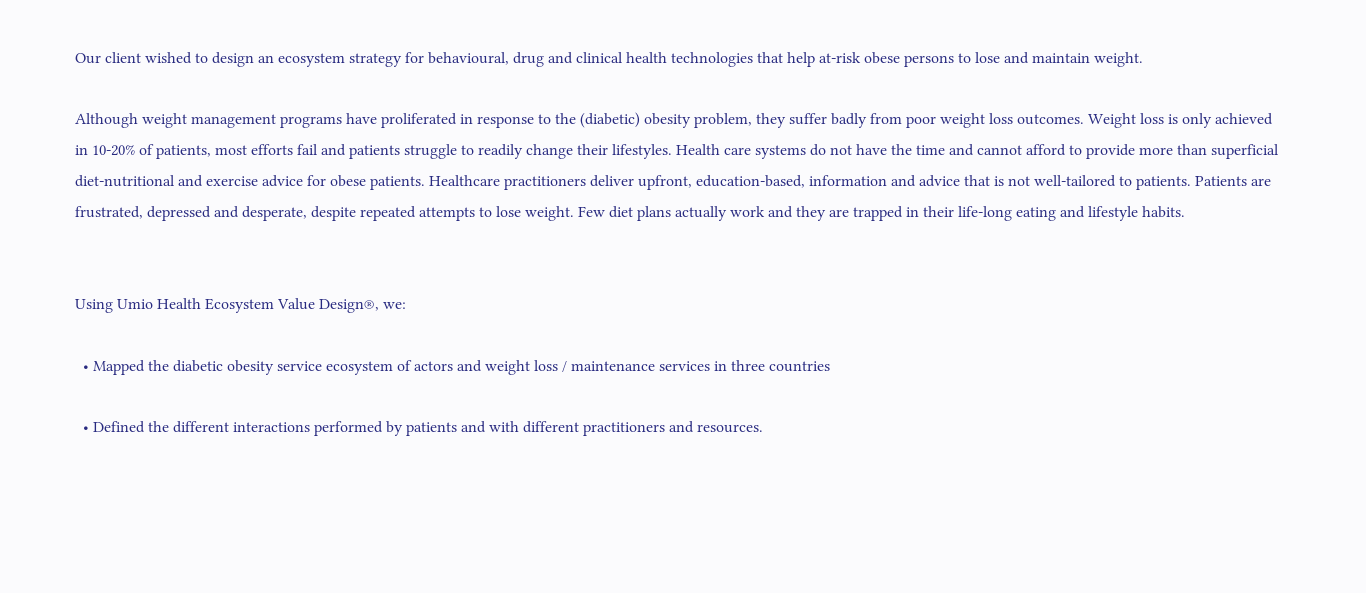Our client wished to design an ecosystem strategy for behavioural, drug and clinical health technologies that help at-risk obese persons to lose and maintain weight.

Although weight management programs have proliferated in response to the (diabetic) obesity problem, they suffer badly from poor weight loss outcomes. Weight loss is only achieved in 10-20% of patients, most efforts fail and patients struggle to readily change their lifestyles. Health care systems do not have the time and cannot afford to provide more than superficial diet-nutritional and exercise advice for obese patients. Healthcare practitioners deliver upfront, education-based, information and advice that is not well-tailored to patients. Patients are frustrated, depressed and desperate, despite repeated attempts to lose weight. Few diet plans actually work and they are trapped in their life-long eating and lifestyle habits.


Using Umio Health Ecosystem Value Design®, we:

  • Mapped the diabetic obesity service ecosystem of actors and weight loss / maintenance services in three countries

  • Defined the different interactions performed by patients and with different practitioners and resources.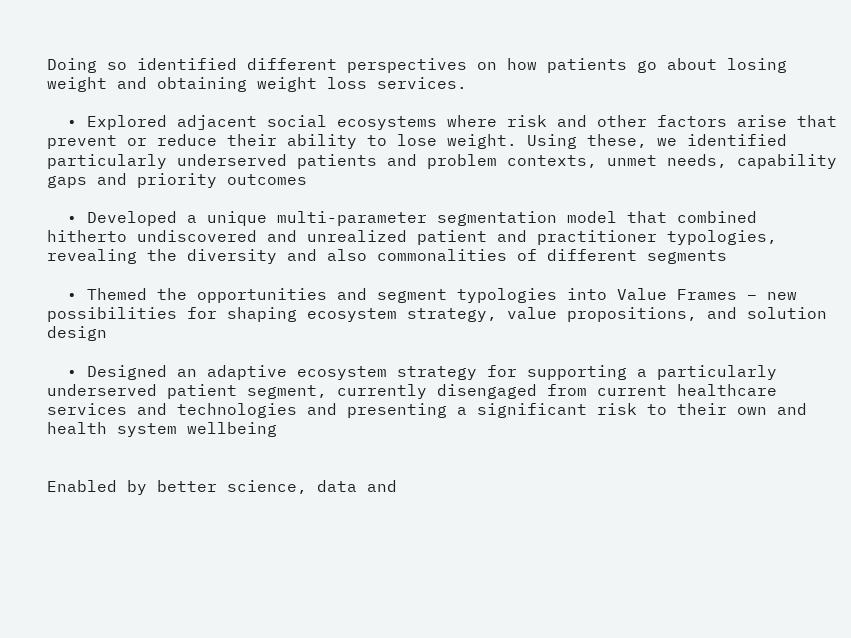Doing so identified different perspectives on how patients go about losing weight and obtaining weight loss services.

  • Explored adjacent social ecosystems where risk and other factors arise that prevent or reduce their ability to lose weight. Using these, we identified particularly underserved patients and problem contexts, unmet needs, capability gaps and priority outcomes

  • Developed a unique multi-parameter segmentation model that combined hitherto undiscovered and unrealized patient and practitioner typologies, revealing the diversity and also commonalities of different segments

  • Themed the opportunities and segment typologies into Value Frames – new possibilities for shaping ecosystem strategy, value propositions, and solution design

  • Designed an adaptive ecosystem strategy for supporting a particularly underserved patient segment, currently disengaged from current healthcare services and technologies and presenting a significant risk to their own and health system wellbeing


Enabled by better science, data and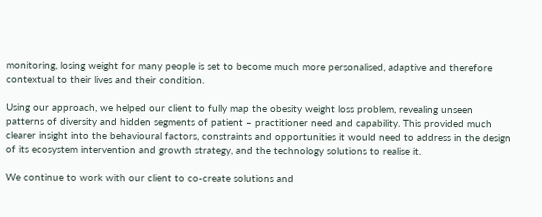monitoring, losing weight for many people is set to become much more personalised, adaptive and therefore contextual to their lives and their condition.

Using our approach, we helped our client to fully map the obesity weight loss problem, revealing unseen patterns of diversity and hidden segments of patient – practitioner need and capability. This provided much clearer insight into the behavioural factors, constraints and opportunities it would need to address in the design of its ecosystem intervention and growth strategy, and the technology solutions to realise it.

We continue to work with our client to co-create solutions and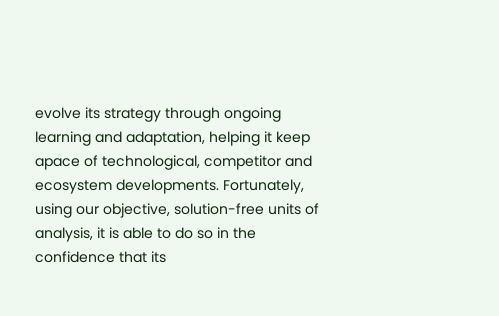evolve its strategy through ongoing learning and adaptation, helping it keep apace of technological, competitor and ecosystem developments. Fortunately, using our objective, solution-free units of analysis, it is able to do so in the confidence that its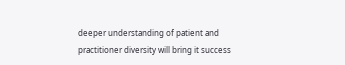deeper understanding of patient and practitioner diversity will bring it success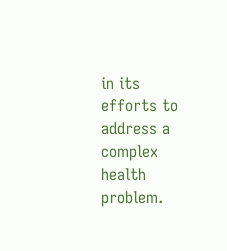in its efforts to address a complex health problem.